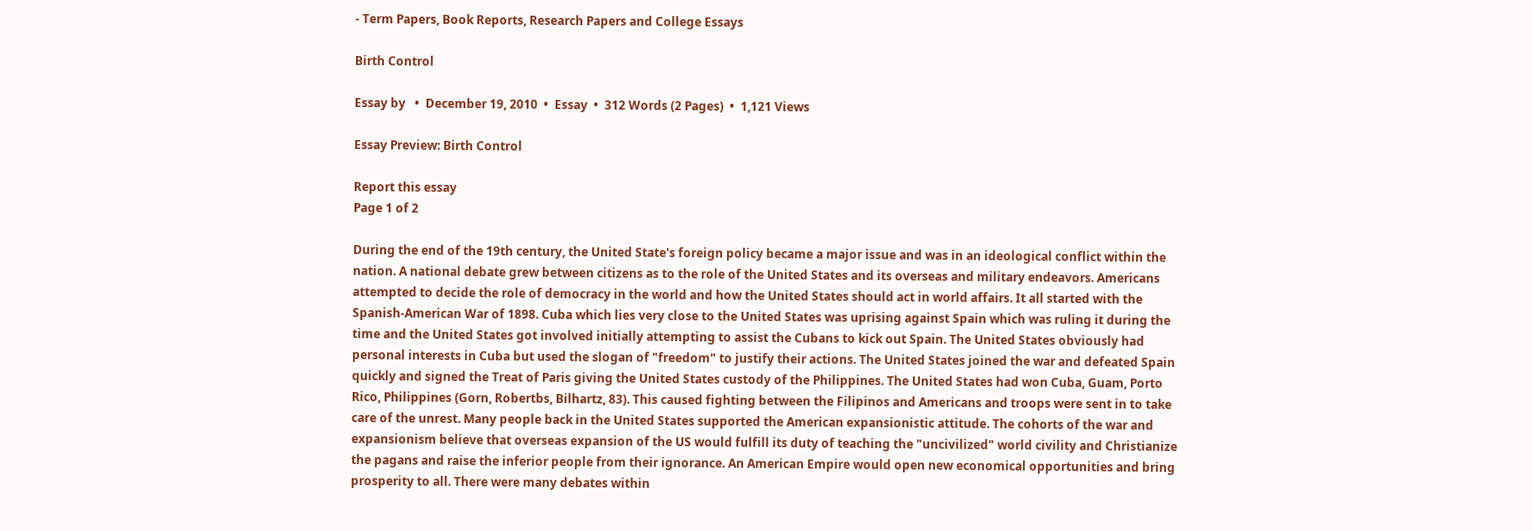- Term Papers, Book Reports, Research Papers and College Essays

Birth Control

Essay by   •  December 19, 2010  •  Essay  •  312 Words (2 Pages)  •  1,121 Views

Essay Preview: Birth Control

Report this essay
Page 1 of 2

During the end of the 19th century, the United State's foreign policy became a major issue and was in an ideological conflict within the nation. A national debate grew between citizens as to the role of the United States and its overseas and military endeavors. Americans attempted to decide the role of democracy in the world and how the United States should act in world affairs. It all started with the Spanish-American War of 1898. Cuba which lies very close to the United States was uprising against Spain which was ruling it during the time and the United States got involved initially attempting to assist the Cubans to kick out Spain. The United States obviously had personal interests in Cuba but used the slogan of "freedom" to justify their actions. The United States joined the war and defeated Spain quickly and signed the Treat of Paris giving the United States custody of the Philippines. The United States had won Cuba, Guam, Porto Rico, Philippines (Gorn, Robertbs, Bilhartz, 83). This caused fighting between the Filipinos and Americans and troops were sent in to take care of the unrest. Many people back in the United States supported the American expansionistic attitude. The cohorts of the war and expansionism believe that overseas expansion of the US would fulfill its duty of teaching the "uncivilized" world civility and Christianize the pagans and raise the inferior people from their ignorance. An American Empire would open new economical opportunities and bring prosperity to all. There were many debates within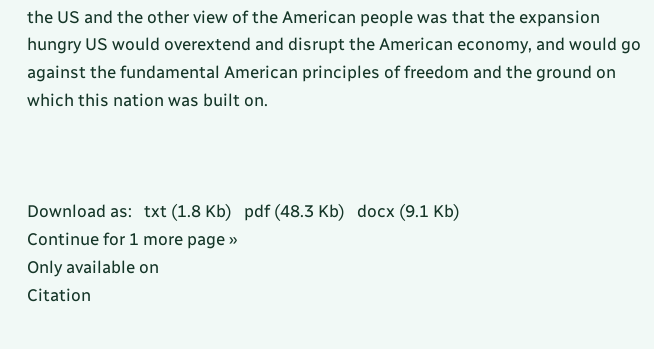the US and the other view of the American people was that the expansion hungry US would overextend and disrupt the American economy, and would go against the fundamental American principles of freedom and the ground on which this nation was built on.



Download as:   txt (1.8 Kb)   pdf (48.3 Kb)   docx (9.1 Kb)
Continue for 1 more page »
Only available on
Citation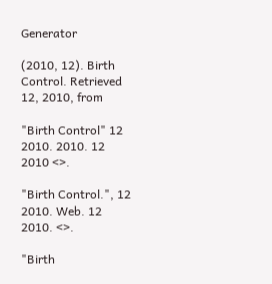Generator

(2010, 12). Birth Control. Retrieved 12, 2010, from

"Birth Control" 12 2010. 2010. 12 2010 <>.

"Birth Control.", 12 2010. Web. 12 2010. <>.

"Birth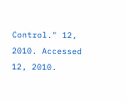Control." 12, 2010. Accessed 12, 2010.